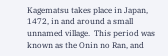Kagematsu takes place in Japan, 1472, in and around a small unnamed village.  This period was known as the Onin no Ran, and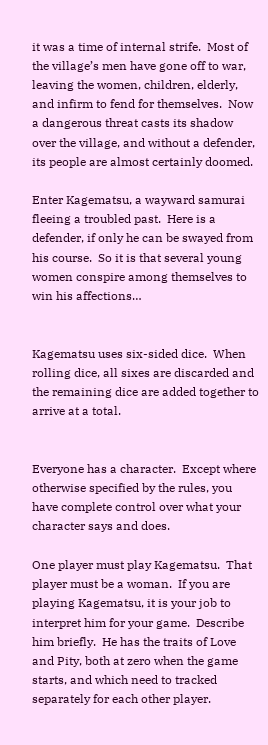it was a time of internal strife.  Most of the village’s men have gone off to war, leaving the women, children, elderly, and infirm to fend for themselves.  Now a dangerous threat casts its shadow over the village, and without a defender, its people are almost certainly doomed.

Enter Kagematsu, a wayward samurai fleeing a troubled past.  Here is a defender, if only he can be swayed from his course.  So it is that several young women conspire among themselves to win his affections…


Kagematsu uses six-sided dice.  When rolling dice, all sixes are discarded and the remaining dice are added together to arrive at a total.


Everyone has a character.  Except where otherwise specified by the rules, you have complete control over what your character says and does.

One player must play Kagematsu.  That player must be a woman.  If you are playing Kagematsu, it is your job to interpret him for your game.  Describe him briefly.  He has the traits of Love and Pity, both at zero when the game starts, and which need to tracked separately for each other player.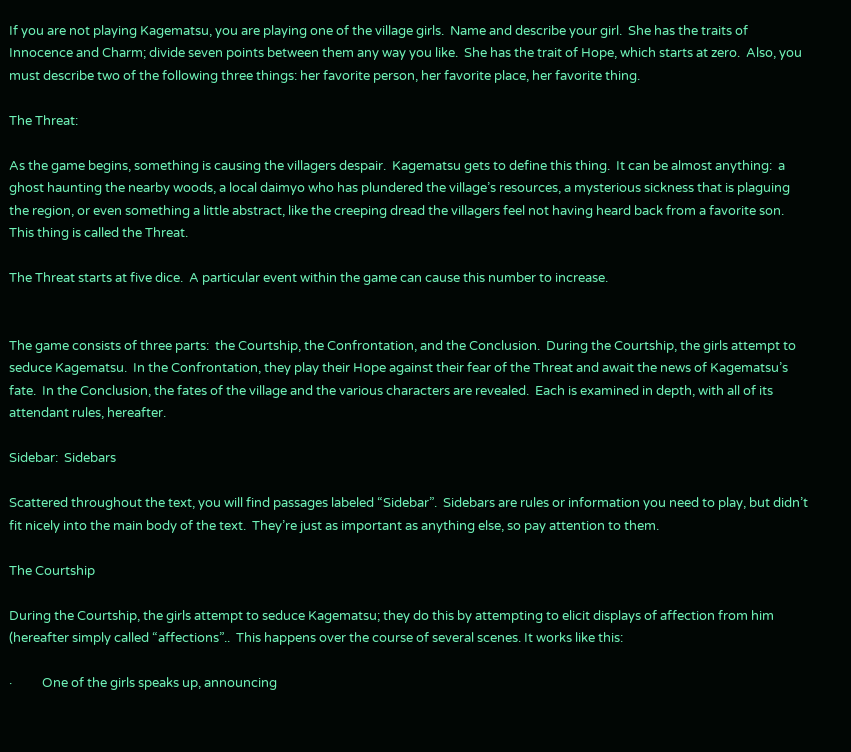If you are not playing Kagematsu, you are playing one of the village girls.  Name and describe your girl.  She has the traits of Innocence and Charm; divide seven points between them any way you like.  She has the trait of Hope, which starts at zero.  Also, you must describe two of the following three things: her favorite person, her favorite place, her favorite thing.

The Threat:

As the game begins, something is causing the villagers despair.  Kagematsu gets to define this thing.  It can be almost anything:  a ghost haunting the nearby woods, a local daimyo who has plundered the village’s resources, a mysterious sickness that is plaguing the region, or even something a little abstract, like the creeping dread the villagers feel not having heard back from a favorite son.  This thing is called the Threat.

The Threat starts at five dice.  A particular event within the game can cause this number to increase.


The game consists of three parts:  the Courtship, the Confrontation, and the Conclusion.  During the Courtship, the girls attempt to seduce Kagematsu.  In the Confrontation, they play their Hope against their fear of the Threat and await the news of Kagematsu’s fate.  In the Conclusion, the fates of the village and the various characters are revealed.  Each is examined in depth, with all of its attendant rules, hereafter.

Sidebar:  Sidebars

Scattered throughout the text, you will find passages labeled “Sidebar”.  Sidebars are rules or information you need to play, but didn’t fit nicely into the main body of the text.  They’re just as important as anything else, so pay attention to them.

The Courtship

During the Courtship, the girls attempt to seduce Kagematsu; they do this by attempting to elicit displays of affection from him (hereafter simply called “affections”..  This happens over the course of several scenes. It works like this:

·          One of the girls speaks up, announcing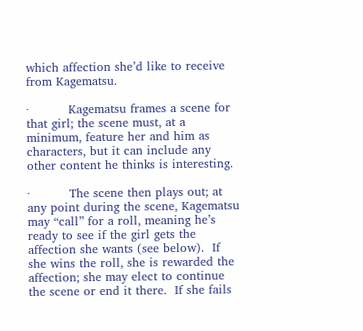which affection she’d like to receive from Kagematsu.

·          Kagematsu frames a scene for that girl; the scene must, at a minimum, feature her and him as characters, but it can include any other content he thinks is interesting.

·          The scene then plays out; at any point during the scene, Kagematsu may “call” for a roll, meaning he’s ready to see if the girl gets the affection she wants (see below).  If she wins the roll, she is rewarded the affection; she may elect to continue the scene or end it there.  If she fails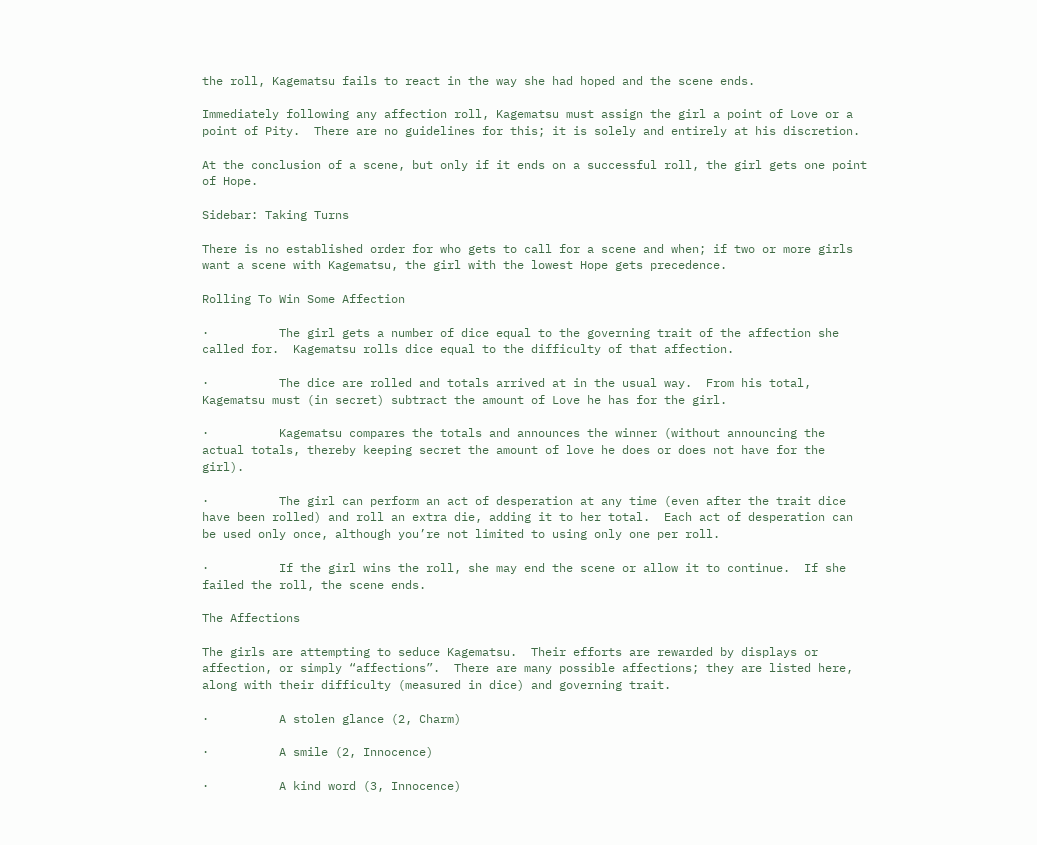the roll, Kagematsu fails to react in the way she had hoped and the scene ends.

Immediately following any affection roll, Kagematsu must assign the girl a point of Love or a point of Pity.  There are no guidelines for this; it is solely and entirely at his discretion.

At the conclusion of a scene, but only if it ends on a successful roll, the girl gets one point of Hope.

Sidebar: Taking Turns

There is no established order for who gets to call for a scene and when; if two or more girls want a scene with Kagematsu, the girl with the lowest Hope gets precedence.

Rolling To Win Some Affection

·          The girl gets a number of dice equal to the governing trait of the affection she called for.  Kagematsu rolls dice equal to the difficulty of that affection.

·          The dice are rolled and totals arrived at in the usual way.  From his total, Kagematsu must (in secret) subtract the amount of Love he has for the girl.

·          Kagematsu compares the totals and announces the winner (without announcing the actual totals, thereby keeping secret the amount of love he does or does not have for the girl).

·          The girl can perform an act of desperation at any time (even after the trait dice have been rolled) and roll an extra die, adding it to her total.  Each act of desperation can be used only once, although you’re not limited to using only one per roll.

·          If the girl wins the roll, she may end the scene or allow it to continue.  If she failed the roll, the scene ends.

The Affections

The girls are attempting to seduce Kagematsu.  Their efforts are rewarded by displays or affection, or simply “affections”.  There are many possible affections; they are listed here, along with their difficulty (measured in dice) and governing trait.

·          A stolen glance (2, Charm)

·          A smile (2, Innocence)

·          A kind word (3, Innocence)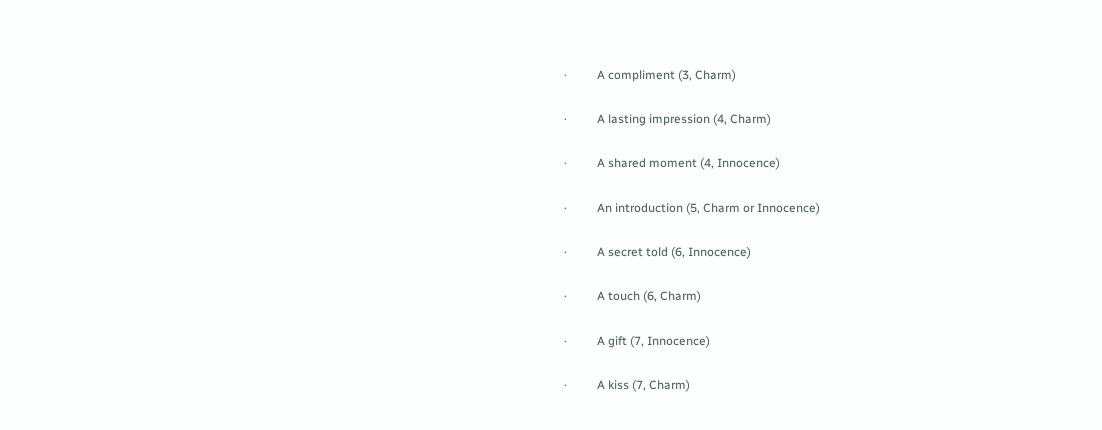·          A compliment (3, Charm)

·          A lasting impression (4, Charm)

·          A shared moment (4, Innocence)

·          An introduction (5, Charm or Innocence)

·          A secret told (6, Innocence)

·          A touch (6, Charm)

·          A gift (7, Innocence)

·          A kiss (7, Charm)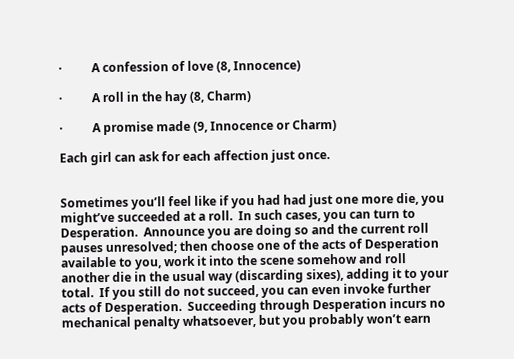·          A confession of love (8, Innocence)

·          A roll in the hay (8, Charm)

·          A promise made (9, Innocence or Charm)

Each girl can ask for each affection just once.


Sometimes you’ll feel like if you had had just one more die, you might’ve succeeded at a roll.  In such cases, you can turn to Desperation.  Announce you are doing so and the current roll pauses unresolved; then choose one of the acts of Desperation available to you, work it into the scene somehow and roll another die in the usual way (discarding sixes), adding it to your total.  If you still do not succeed, you can even invoke further acts of Desperation.  Succeeding through Desperation incurs no mechanical penalty whatsoever, but you probably won’t earn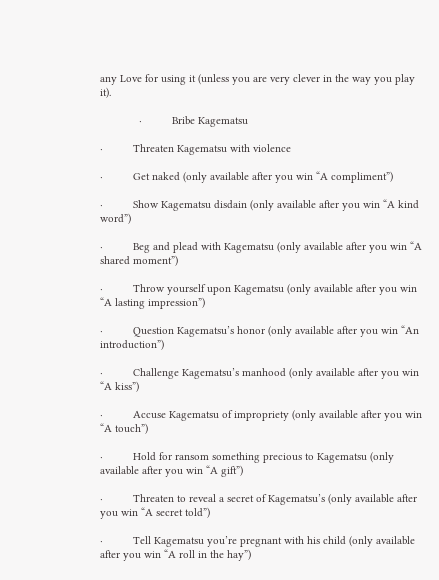any Love for using it (unless you are very clever in the way you play it).

             ·          Bribe Kagematsu

·          Threaten Kagematsu with violence

·          Get naked (only available after you win “A compliment”)

·          Show Kagematsu disdain (only available after you win “A kind word”)

·          Beg and plead with Kagematsu (only available after you win “A shared moment”)

·          Throw yourself upon Kagematsu (only available after you win  “A lasting impression”)

·          Question Kagematsu’s honor (only available after you win “An introduction”)

·          Challenge Kagematsu’s manhood (only available after you win “A kiss”)

·          Accuse Kagematsu of impropriety (only available after you win “A touch”)

·          Hold for ransom something precious to Kagematsu (only available after you win “A gift”)

·          Threaten to reveal a secret of Kagematsu’s (only available after you win “A secret told”)

·          Tell Kagematsu you’re pregnant with his child (only available after you win “A roll in the hay”)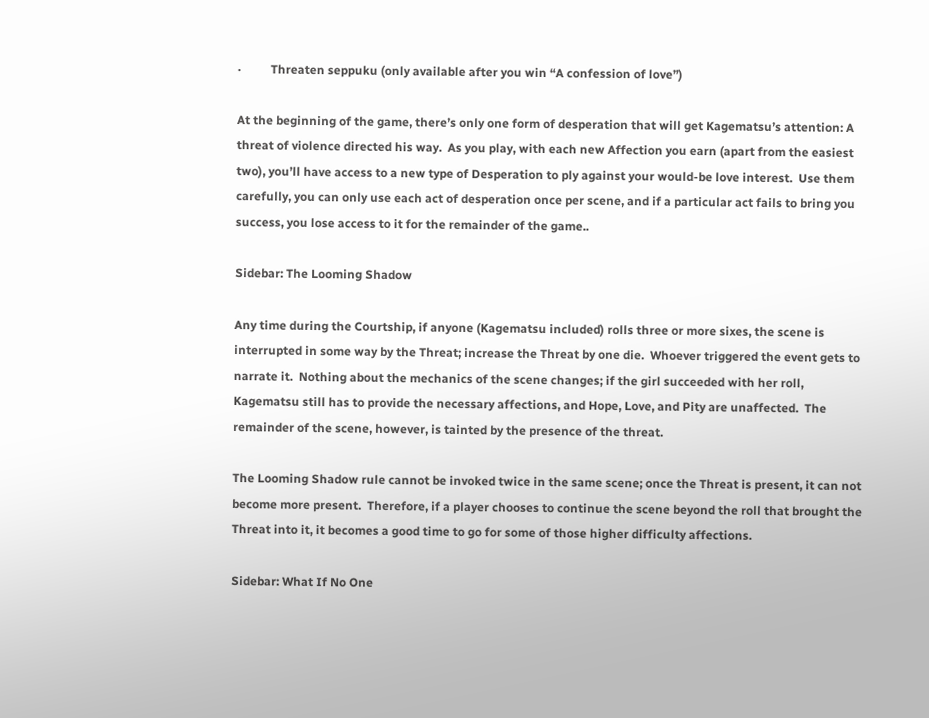·          Threaten seppuku (only available after you win “A confession of love”)

At the beginning of the game, there’s only one form of desperation that will get Kagematsu’s attention: A threat of violence directed his way.  As you play, with each new Affection you earn (apart from the easiest two), you’ll have access to a new type of Desperation to ply against your would-be love interest.  Use them carefully, you can only use each act of desperation once per scene, and if a particular act fails to bring you success, you lose access to it for the remainder of the game..

Sidebar: The Looming Shadow

Any time during the Courtship, if anyone (Kagematsu included) rolls three or more sixes, the scene is interrupted in some way by the Threat; increase the Threat by one die.  Whoever triggered the event gets to narrate it.  Nothing about the mechanics of the scene changes; if the girl succeeded with her roll, Kagematsu still has to provide the necessary affections, and Hope, Love, and Pity are unaffected.  The remainder of the scene, however, is tainted by the presence of the threat.

The Looming Shadow rule cannot be invoked twice in the same scene; once the Threat is present, it can not become more present.  Therefore, if a player chooses to continue the scene beyond the roll that brought the Threat into it, it becomes a good time to go for some of those higher difficulty affections.

Sidebar: What If No One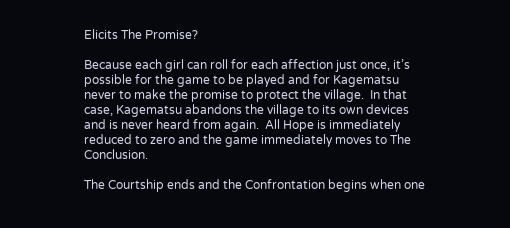Elicits The Promise?

Because each girl can roll for each affection just once, it’s possible for the game to be played and for Kagematsu never to make the promise to protect the village.  In that case, Kagematsu abandons the village to its own devices and is never heard from again.  All Hope is immediately reduced to zero and the game immediately moves to The Conclusion.

The Courtship ends and the Confrontation begins when one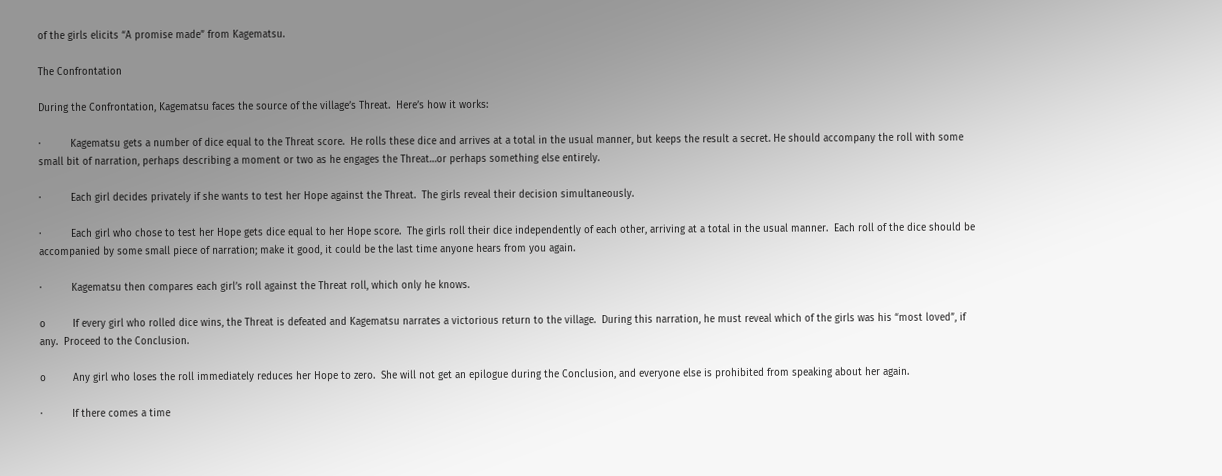of the girls elicits “A promise made” from Kagematsu.

The Confrontation

During the Confrontation, Kagematsu faces the source of the village’s Threat.  Here’s how it works:

·          Kagematsu gets a number of dice equal to the Threat score.  He rolls these dice and arrives at a total in the usual manner, but keeps the result a secret. He should accompany the roll with some small bit of narration, perhaps describing a moment or two as he engages the Threat…or perhaps something else entirely.

·          Each girl decides privately if she wants to test her Hope against the Threat.  The girls reveal their decision simultaneously.

·          Each girl who chose to test her Hope gets dice equal to her Hope score.  The girls roll their dice independently of each other, arriving at a total in the usual manner.  Each roll of the dice should be accompanied by some small piece of narration; make it good, it could be the last time anyone hears from you again.

·          Kagematsu then compares each girl’s roll against the Threat roll, which only he knows.

o         If every girl who rolled dice wins, the Threat is defeated and Kagematsu narrates a victorious return to the village.  During this narration, he must reveal which of the girls was his “most loved”, if any.  Proceed to the Conclusion.

o         Any girl who loses the roll immediately reduces her Hope to zero.  She will not get an epilogue during the Conclusion, and everyone else is prohibited from speaking about her again.

·          If there comes a time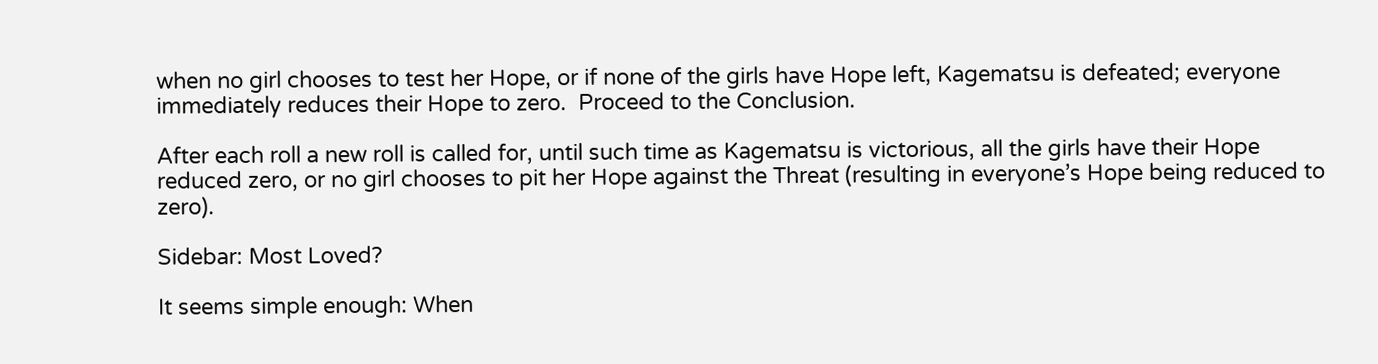when no girl chooses to test her Hope, or if none of the girls have Hope left, Kagematsu is defeated; everyone immediately reduces their Hope to zero.  Proceed to the Conclusion.

After each roll a new roll is called for, until such time as Kagematsu is victorious, all the girls have their Hope reduced zero, or no girl chooses to pit her Hope against the Threat (resulting in everyone’s Hope being reduced to zero).

Sidebar: Most Loved?

It seems simple enough: When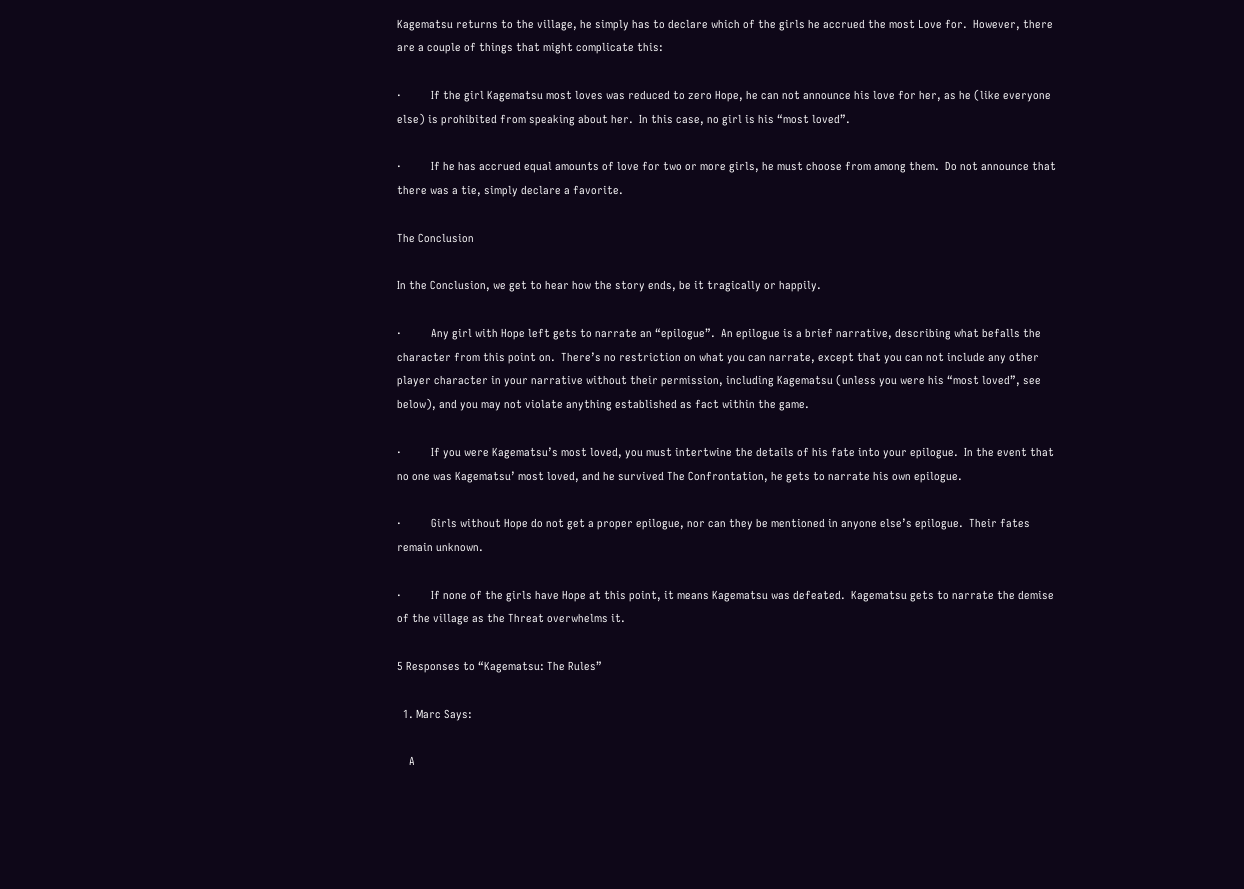Kagematsu returns to the village, he simply has to declare which of the girls he accrued the most Love for.  However, there are a couple of things that might complicate this:

·          If the girl Kagematsu most loves was reduced to zero Hope, he can not announce his love for her, as he (like everyone else) is prohibited from speaking about her.  In this case, no girl is his “most loved”.

·          If he has accrued equal amounts of love for two or more girls, he must choose from among them.  Do not announce that there was a tie, simply declare a favorite.

The Conclusion

In the Conclusion, we get to hear how the story ends, be it tragically or happily.

·          Any girl with Hope left gets to narrate an “epilogue”.  An epilogue is a brief narrative, describing what befalls the character from this point on.  There’s no restriction on what you can narrate, except that you can not include any other player character in your narrative without their permission, including Kagematsu (unless you were his “most loved”, see below), and you may not violate anything established as fact within the game.

·          If you were Kagematsu’s most loved, you must intertwine the details of his fate into your epilogue.  In the event that no one was Kagematsu’ most loved, and he survived The Confrontation, he gets to narrate his own epilogue.

·          Girls without Hope do not get a proper epilogue, nor can they be mentioned in anyone else’s epilogue.  Their fates remain unknown.

·          If none of the girls have Hope at this point, it means Kagematsu was defeated.  Kagematsu gets to narrate the demise of the village as the Threat overwhelms it.

5 Responses to “Kagematsu: The Rules”

  1. Marc Says:

    A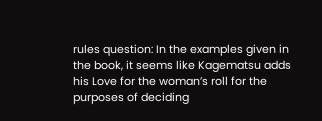rules question: In the examples given in the book, it seems like Kagematsu adds his Love for the woman’s roll for the purposes of deciding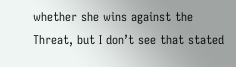whether she wins against the Threat, but I don’t see that stated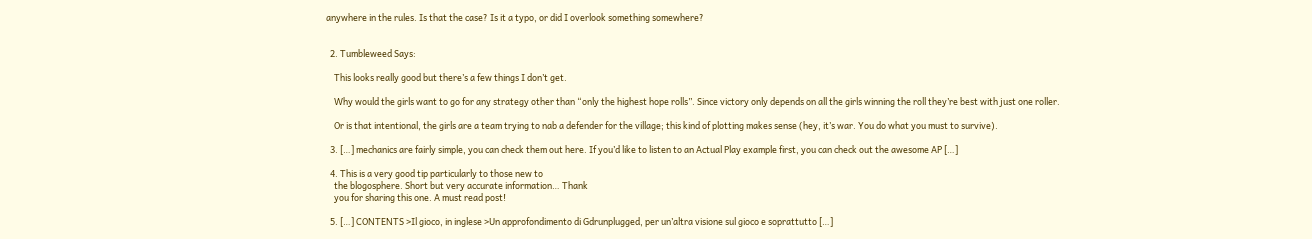anywhere in the rules. Is that the case? Is it a typo, or did I overlook something somewhere?


  2. Tumbleweed Says:

    This looks really good but there’s a few things I don’t get.

    Why would the girls want to go for any strategy other than “only the highest hope rolls”. Since victory only depends on all the girls winning the roll they’re best with just one roller.

    Or is that intentional, the girls are a team trying to nab a defender for the village; this kind of plotting makes sense (hey, it’s war. You do what you must to survive).

  3. […] mechanics are fairly simple, you can check them out here. If you’d like to listen to an Actual Play example first, you can check out the awesome AP […]

  4. This is a very good tip particularly to those new to
    the blogosphere. Short but very accurate information… Thank
    you for sharing this one. A must read post!

  5. […] CONTENTS >Il gioco, in inglese >Un approfondimento di Gdrunplugged, per un’altra visione sul gioco e soprattutto […]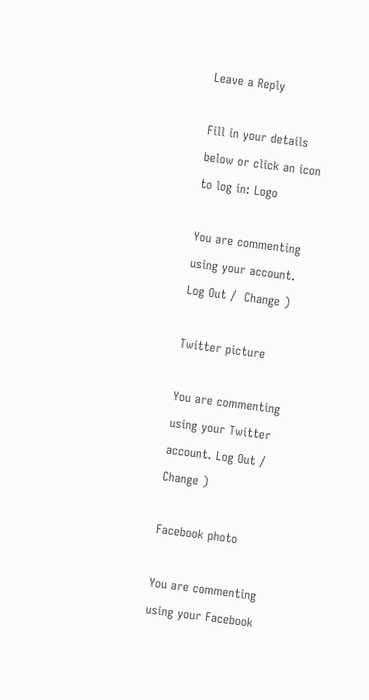Leave a Reply

Fill in your details below or click an icon to log in: Logo

You are commenting using your account. Log Out /  Change )

Twitter picture

You are commenting using your Twitter account. Log Out /  Change )

Facebook photo

You are commenting using your Facebook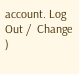account. Log Out /  Change )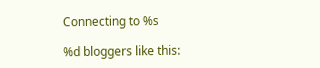Connecting to %s

%d bloggers like this: